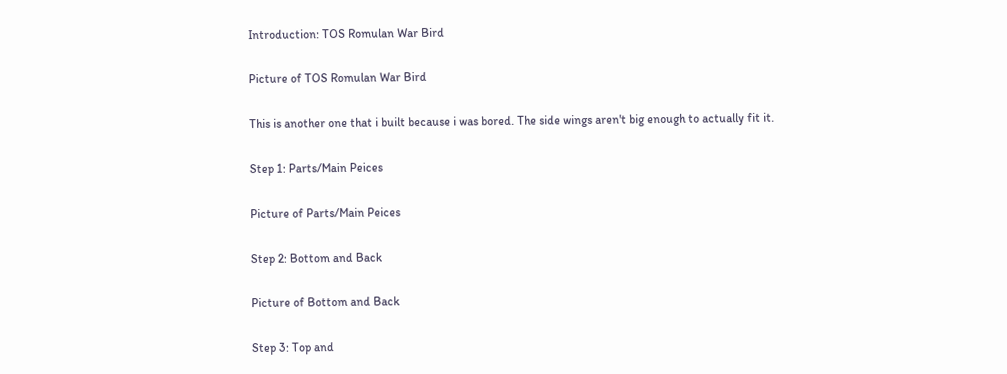Introduction: TOS Romulan War Bird

Picture of TOS Romulan War Bird

This is another one that i built because i was bored. The side wings aren't big enough to actually fit it.

Step 1: Parts/Main Peices

Picture of Parts/Main Peices

Step 2: Bottom and Back

Picture of Bottom and Back

Step 3: Top and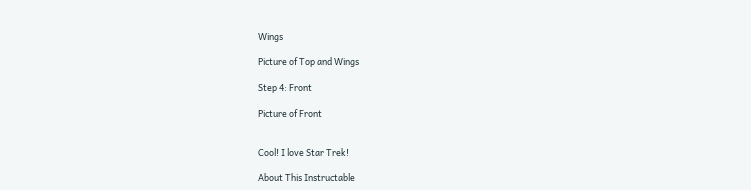Wings

Picture of Top and Wings

Step 4: Front

Picture of Front


Cool! I love Star Trek!

About This Instructable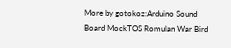More by gotokoz:Arduino Sound Board MockTOS Romulan War Bird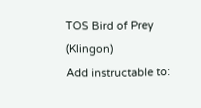TOS Bird of Prey (Klingon)
Add instructable to: